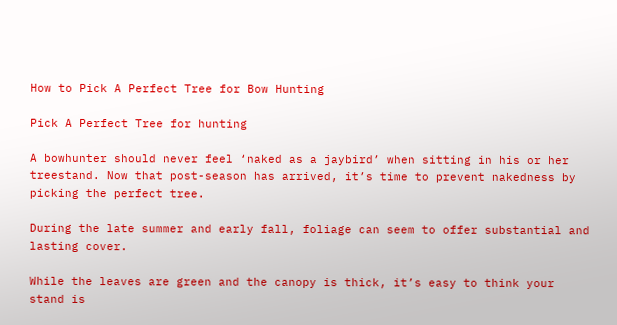How to Pick A Perfect Tree for Bow Hunting

Pick A Perfect Tree for hunting

A bowhunter should never feel ‘naked as a jaybird’ when sitting in his or her treestand. Now that post-season has arrived, it’s time to prevent nakedness by picking the perfect tree.

During the late summer and early fall, foliage can seem to offer substantial and lasting cover.

While the leaves are green and the canopy is thick, it’s easy to think your stand is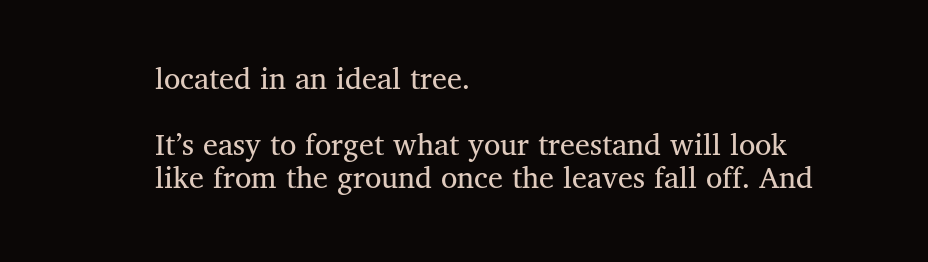located in an ideal tree.

It’s easy to forget what your treestand will look like from the ground once the leaves fall off. And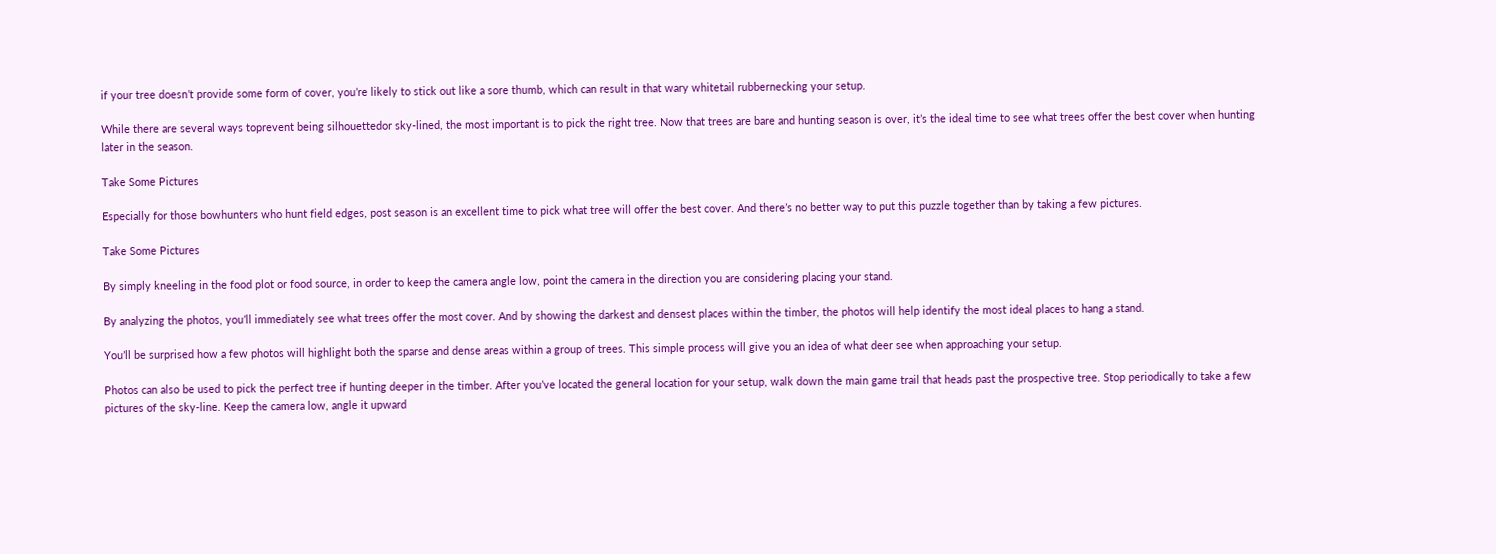if your tree doesn’t provide some form of cover, you’re likely to stick out like a sore thumb, which can result in that wary whitetail rubbernecking your setup.

While there are several ways toprevent being silhouettedor sky-lined, the most important is to pick the right tree. Now that trees are bare and hunting season is over, it’s the ideal time to see what trees offer the best cover when hunting later in the season.

Take Some Pictures

Especially for those bowhunters who hunt field edges, post season is an excellent time to pick what tree will offer the best cover. And there’s no better way to put this puzzle together than by taking a few pictures.

Take Some Pictures

By simply kneeling in the food plot or food source, in order to keep the camera angle low, point the camera in the direction you are considering placing your stand.

By analyzing the photos, you’ll immediately see what trees offer the most cover. And by showing the darkest and densest places within the timber, the photos will help identify the most ideal places to hang a stand.

You’ll be surprised how a few photos will highlight both the sparse and dense areas within a group of trees. This simple process will give you an idea of what deer see when approaching your setup.

Photos can also be used to pick the perfect tree if hunting deeper in the timber. After you’ve located the general location for your setup, walk down the main game trail that heads past the prospective tree. Stop periodically to take a few pictures of the sky-line. Keep the camera low, angle it upward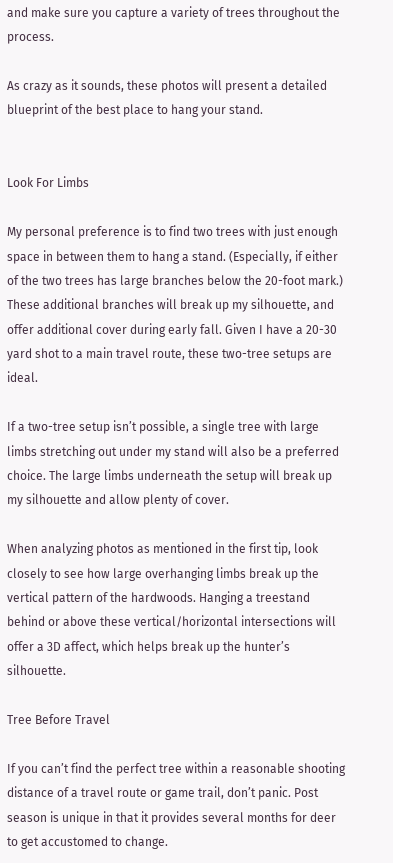and make sure you capture a variety of trees throughout the process.

As crazy as it sounds, these photos will present a detailed blueprint of the best place to hang your stand.


Look For Limbs

My personal preference is to find two trees with just enough space in between them to hang a stand. (Especially, if either of the two trees has large branches below the 20-foot mark.) These additional branches will break up my silhouette, and offer additional cover during early fall. Given I have a 20-30 yard shot to a main travel route, these two-tree setups are ideal.

If a two-tree setup isn’t possible, a single tree with large limbs stretching out under my stand will also be a preferred choice. The large limbs underneath the setup will break up my silhouette and allow plenty of cover.

When analyzing photos as mentioned in the first tip, look closely to see how large overhanging limbs break up the vertical pattern of the hardwoods. Hanging a treestand behind or above these vertical/horizontal intersections will offer a 3D affect, which helps break up the hunter’s silhouette.

Tree Before Travel

If you can’t find the perfect tree within a reasonable shooting distance of a travel route or game trail, don’t panic. Post season is unique in that it provides several months for deer to get accustomed to change.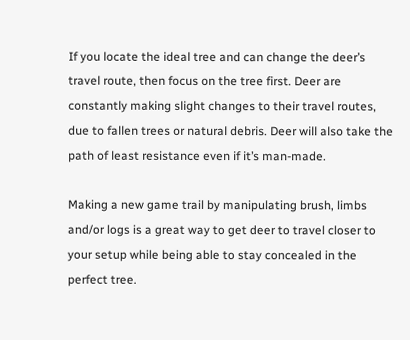If you locate the ideal tree and can change the deer’s travel route, then focus on the tree first. Deer are constantly making slight changes to their travel routes, due to fallen trees or natural debris. Deer will also take the path of least resistance even if it’s man-made.

Making a new game trail by manipulating brush, limbs and/or logs is a great way to get deer to travel closer to your setup while being able to stay concealed in the perfect tree.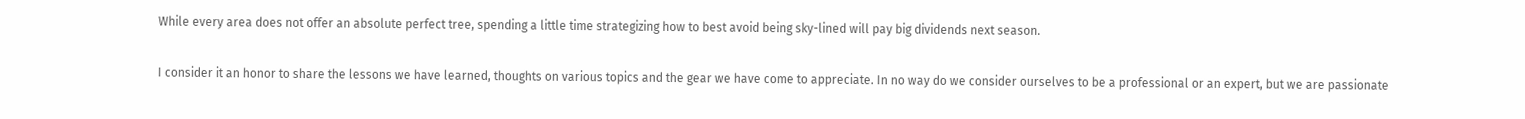While every area does not offer an absolute perfect tree, spending a little time strategizing how to best avoid being sky-lined will pay big dividends next season.

I consider it an honor to share the lessons we have learned, thoughts on various topics and the gear we have come to appreciate. In no way do we consider ourselves to be a professional or an expert, but we are passionate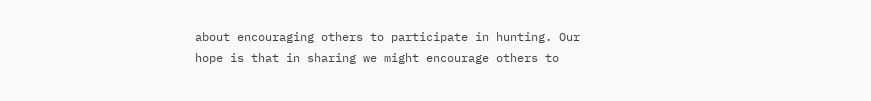about encouraging others to participate in hunting. Our hope is that in sharing we might encourage others to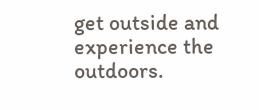get outside and experience the outdoors.